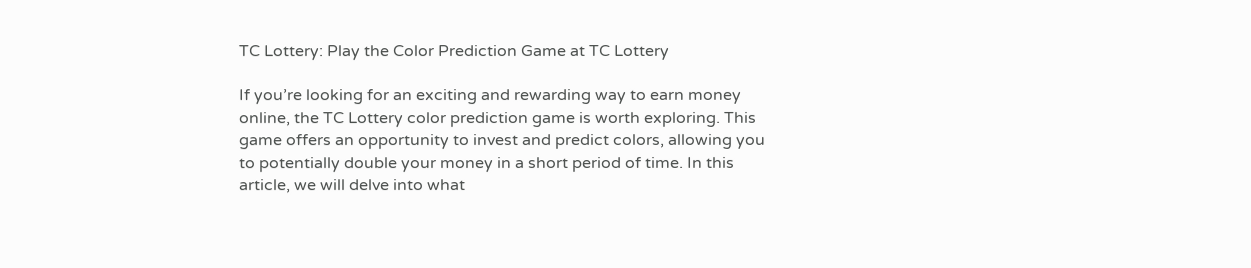TC Lottery: Play the Color Prediction Game at TC Lottery

If you’re looking for an exciting and rewarding way to earn money online, the TC Lottery color prediction game is worth exploring. This game offers an opportunity to invest and predict colors, allowing you to potentially double your money in a short period of time. In this article, we will delve into what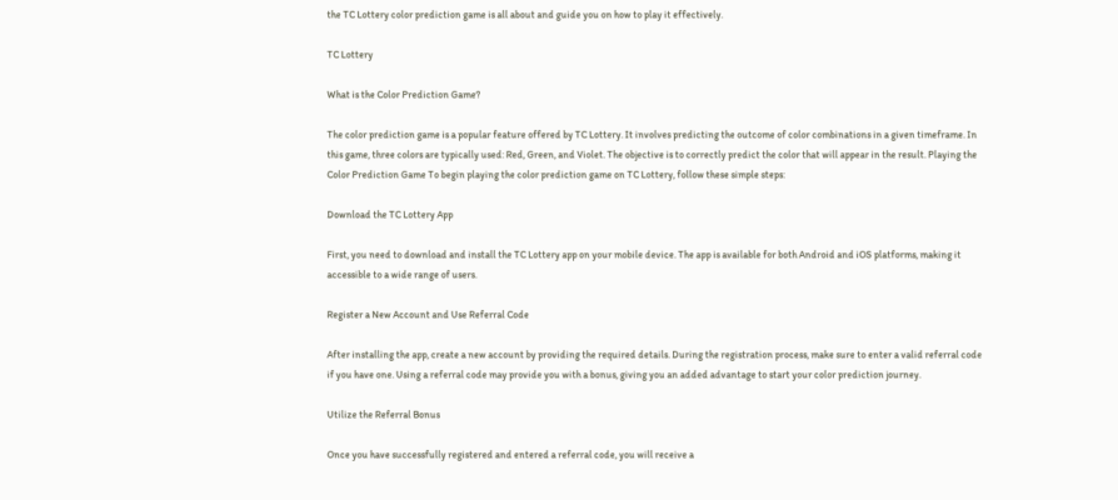the TC Lottery color prediction game is all about and guide you on how to play it effectively.

TC Lottery

What is the Color Prediction Game?

The color prediction game is a popular feature offered by TC Lottery. It involves predicting the outcome of color combinations in a given timeframe. In this game, three colors are typically used: Red, Green, and Violet. The objective is to correctly predict the color that will appear in the result. Playing the Color Prediction Game To begin playing the color prediction game on TC Lottery, follow these simple steps:

Download the TC Lottery App

First, you need to download and install the TC Lottery app on your mobile device. The app is available for both Android and iOS platforms, making it accessible to a wide range of users.

Register a New Account and Use Referral Code

After installing the app, create a new account by providing the required details. During the registration process, make sure to enter a valid referral code if you have one. Using a referral code may provide you with a bonus, giving you an added advantage to start your color prediction journey.

Utilize the Referral Bonus

Once you have successfully registered and entered a referral code, you will receive a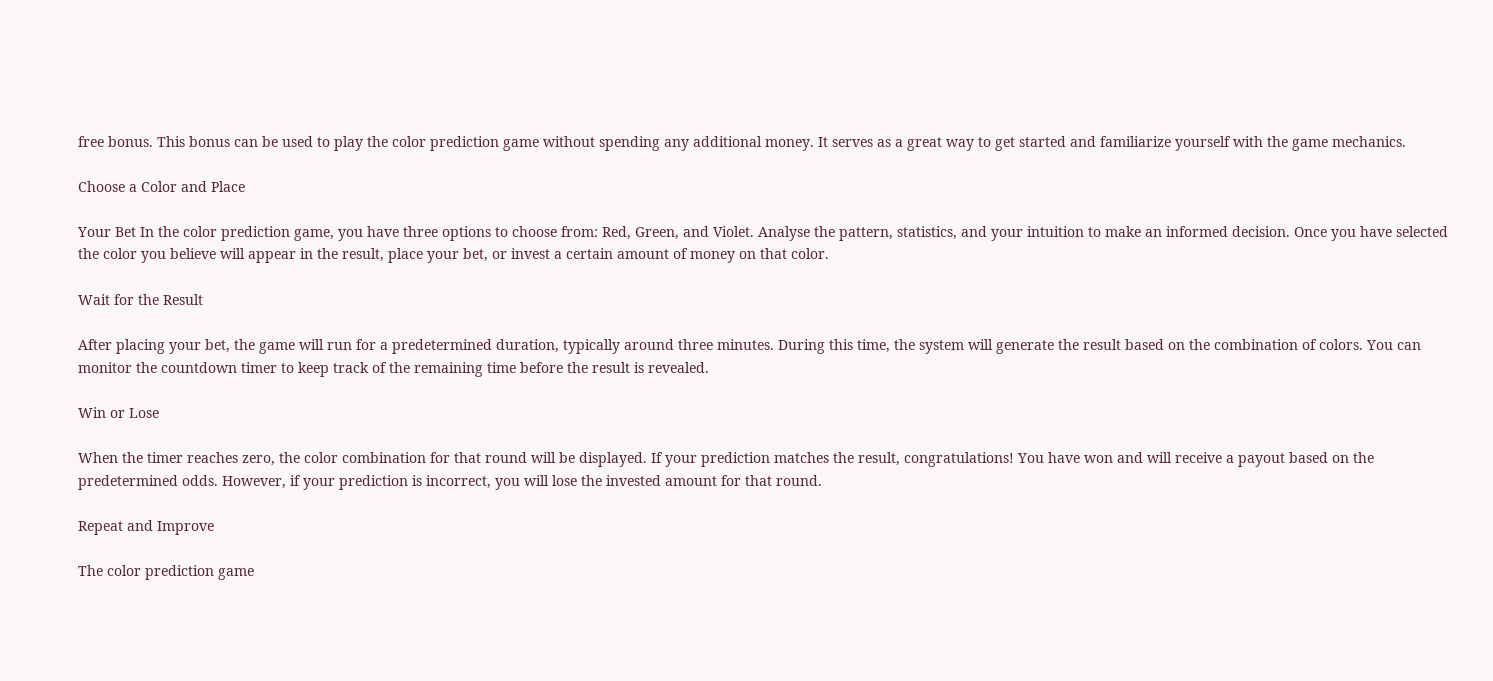free bonus. This bonus can be used to play the color prediction game without spending any additional money. It serves as a great way to get started and familiarize yourself with the game mechanics.

Choose a Color and Place

Your Bet In the color prediction game, you have three options to choose from: Red, Green, and Violet. Analyse the pattern, statistics, and your intuition to make an informed decision. Once you have selected the color you believe will appear in the result, place your bet, or invest a certain amount of money on that color.

Wait for the Result

After placing your bet, the game will run for a predetermined duration, typically around three minutes. During this time, the system will generate the result based on the combination of colors. You can monitor the countdown timer to keep track of the remaining time before the result is revealed.

Win or Lose

When the timer reaches zero, the color combination for that round will be displayed. If your prediction matches the result, congratulations! You have won and will receive a payout based on the predetermined odds. However, if your prediction is incorrect, you will lose the invested amount for that round.

Repeat and Improve

The color prediction game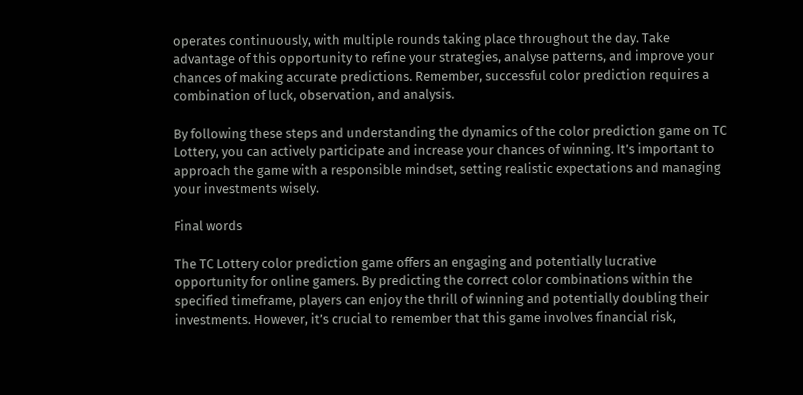operates continuously, with multiple rounds taking place throughout the day. Take advantage of this opportunity to refine your strategies, analyse patterns, and improve your chances of making accurate predictions. Remember, successful color prediction requires a combination of luck, observation, and analysis.

By following these steps and understanding the dynamics of the color prediction game on TC Lottery, you can actively participate and increase your chances of winning. It’s important to approach the game with a responsible mindset, setting realistic expectations and managing your investments wisely.

Final words

The TC Lottery color prediction game offers an engaging and potentially lucrative opportunity for online gamers. By predicting the correct color combinations within the specified timeframe, players can enjoy the thrill of winning and potentially doubling their investments. However, it’s crucial to remember that this game involves financial risk,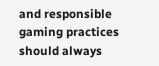and responsible gaming practices should always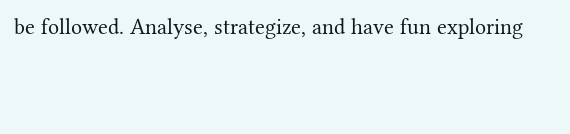be followed. Analyse, strategize, and have fun exploring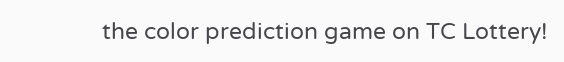the color prediction game on TC Lottery!